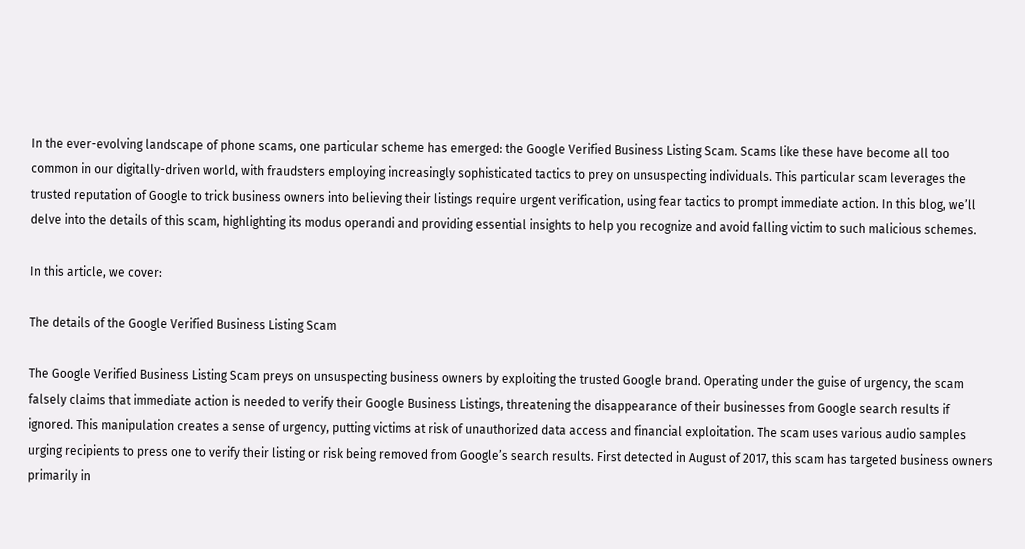In the ever-evolving landscape of phone scams, one particular scheme has emerged: the Google Verified Business Listing Scam. Scams like these have become all too common in our digitally-driven world, with fraudsters employing increasingly sophisticated tactics to prey on unsuspecting individuals. This particular scam leverages the trusted reputation of Google to trick business owners into believing their listings require urgent verification, using fear tactics to prompt immediate action. In this blog, we’ll delve into the details of this scam, highlighting its modus operandi and providing essential insights to help you recognize and avoid falling victim to such malicious schemes.

In this article, we cover:

The details of the Google Verified Business Listing Scam

The Google Verified Business Listing Scam preys on unsuspecting business owners by exploiting the trusted Google brand. Operating under the guise of urgency, the scam falsely claims that immediate action is needed to verify their Google Business Listings, threatening the disappearance of their businesses from Google search results if ignored. This manipulation creates a sense of urgency, putting victims at risk of unauthorized data access and financial exploitation. The scam uses various audio samples urging recipients to press one to verify their listing or risk being removed from Google’s search results. First detected in August of 2017, this scam has targeted business owners primarily in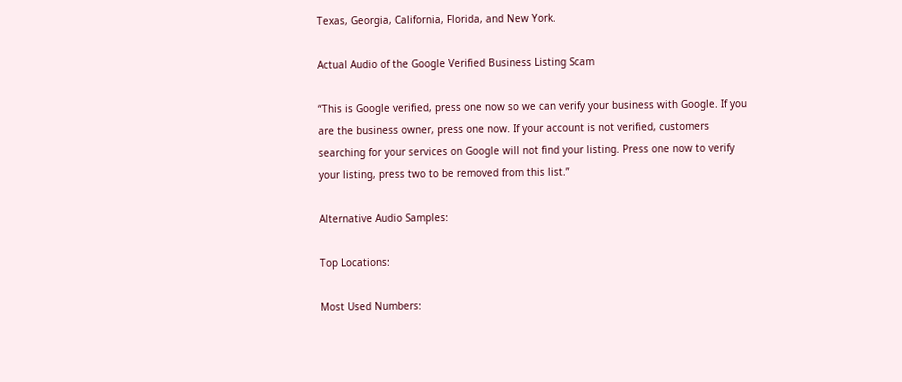Texas, Georgia, California, Florida, and New York.

Actual Audio of the Google Verified Business Listing Scam

“This is Google verified, press one now so we can verify your business with Google. If you are the business owner, press one now. If your account is not verified, customers searching for your services on Google will not find your listing. Press one now to verify your listing, press two to be removed from this list.”

Alternative Audio Samples:

Top Locations:

Most Used Numbers: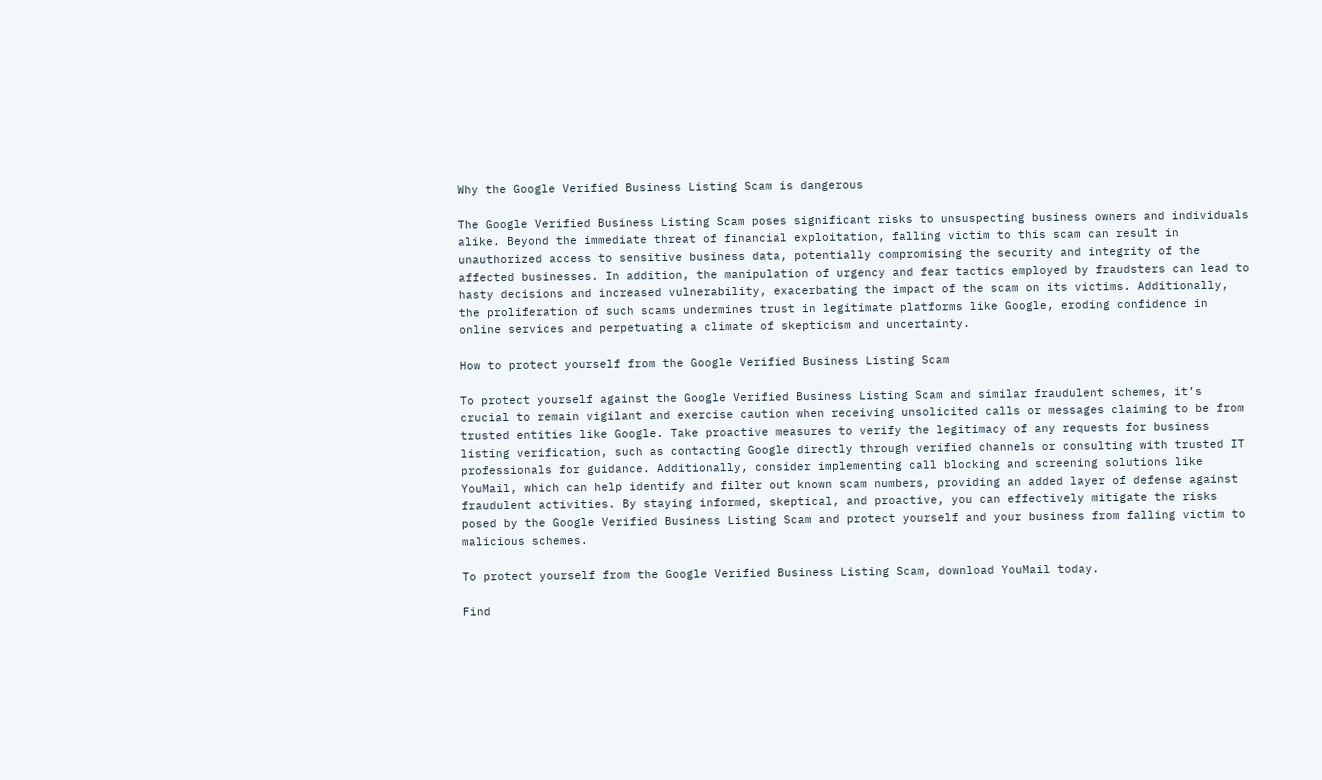Why the Google Verified Business Listing Scam is dangerous

The Google Verified Business Listing Scam poses significant risks to unsuspecting business owners and individuals alike. Beyond the immediate threat of financial exploitation, falling victim to this scam can result in unauthorized access to sensitive business data, potentially compromising the security and integrity of the affected businesses. In addition, the manipulation of urgency and fear tactics employed by fraudsters can lead to hasty decisions and increased vulnerability, exacerbating the impact of the scam on its victims. Additionally, the proliferation of such scams undermines trust in legitimate platforms like Google, eroding confidence in online services and perpetuating a climate of skepticism and uncertainty.

How to protect yourself from the Google Verified Business Listing Scam

To protect yourself against the Google Verified Business Listing Scam and similar fraudulent schemes, it’s crucial to remain vigilant and exercise caution when receiving unsolicited calls or messages claiming to be from trusted entities like Google. Take proactive measures to verify the legitimacy of any requests for business listing verification, such as contacting Google directly through verified channels or consulting with trusted IT professionals for guidance. Additionally, consider implementing call blocking and screening solutions like YouMail, which can help identify and filter out known scam numbers, providing an added layer of defense against fraudulent activities. By staying informed, skeptical, and proactive, you can effectively mitigate the risks posed by the Google Verified Business Listing Scam and protect yourself and your business from falling victim to malicious schemes.

To protect yourself from the Google Verified Business Listing Scam, download YouMail today.

Find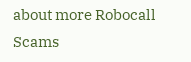about more Robocall Scams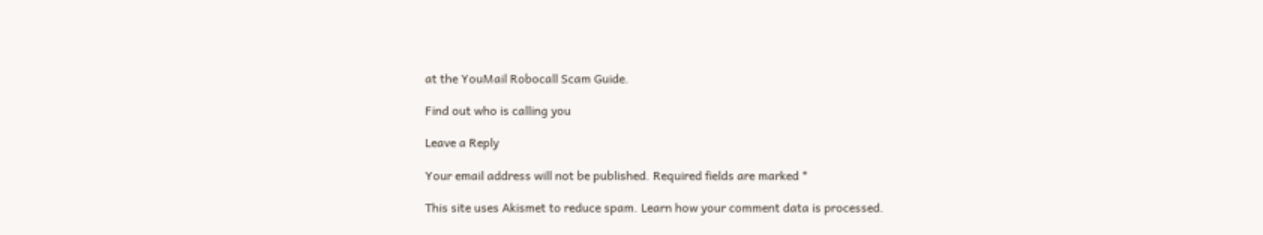at the YouMail Robocall Scam Guide.

Find out who is calling you

Leave a Reply

Your email address will not be published. Required fields are marked *

This site uses Akismet to reduce spam. Learn how your comment data is processed.